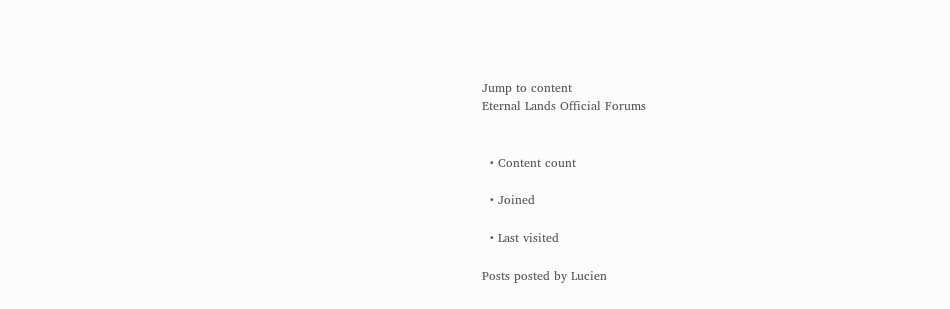Jump to content
Eternal Lands Official Forums


  • Content count

  • Joined

  • Last visited

Posts posted by Lucien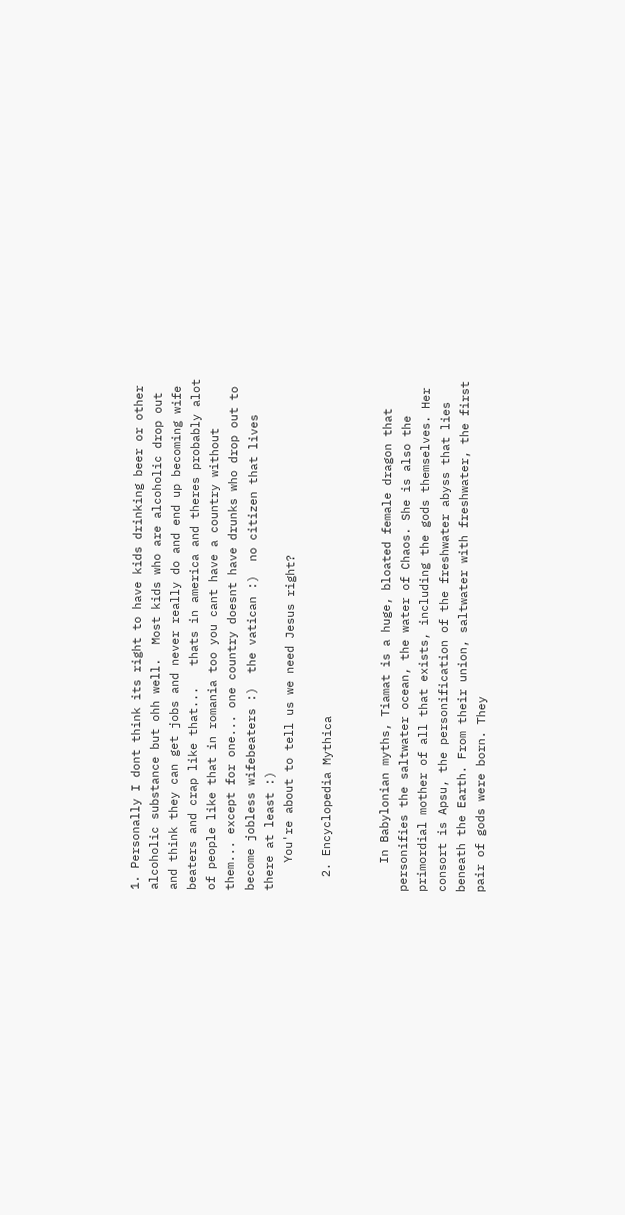1. Personally I dont think its right to have kids drinking beer or other alcoholic substance but ohh well.  Most kids who are alcoholic drop out and think they can get jobs and never really do and end up becoming wife beaters and crap like that...   thats in america and theres probably alot of people like that in romania too you cant have a country without them... except for one... one country doesnt have drunks who drop out to become jobless wifebeaters :)  the vatican :)  no citizen that lives there at least :)
    You're about to tell us we need Jesus right?

  2. Encyclopedia Mythica


    In Babylonian myths, Tiamat is a huge, bloated female dragon that personifies the saltwater ocean, the water of Chaos. She is also the primordial mother of all that exists, including the gods themselves. Her consort is Apsu, the personification of the freshwater abyss that lies beneath the Earth. From their union, saltwater with freshwater, the first pair of gods were born. They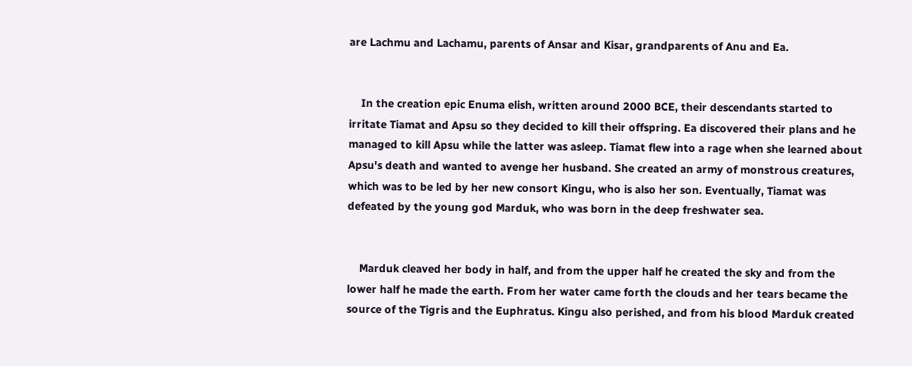are Lachmu and Lachamu, parents of Ansar and Kisar, grandparents of Anu and Ea.


    In the creation epic Enuma elish, written around 2000 BCE, their descendants started to irritate Tiamat and Apsu so they decided to kill their offspring. Ea discovered their plans and he managed to kill Apsu while the latter was asleep. Tiamat flew into a rage when she learned about Apsu's death and wanted to avenge her husband. She created an army of monstrous creatures, which was to be led by her new consort Kingu, who is also her son. Eventually, Tiamat was defeated by the young god Marduk, who was born in the deep freshwater sea.


    Marduk cleaved her body in half, and from the upper half he created the sky and from the lower half he made the earth. From her water came forth the clouds and her tears became the source of the Tigris and the Euphratus. Kingu also perished, and from his blood Marduk created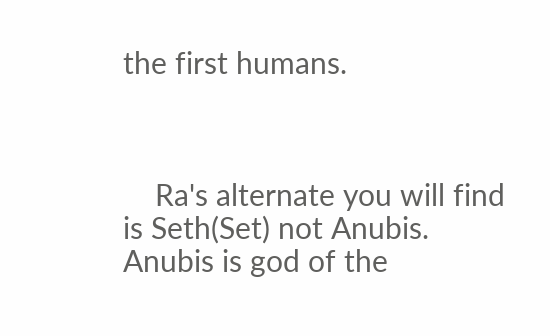the first humans.



    Ra's alternate you will find is Seth(Set) not Anubis. Anubis is god of the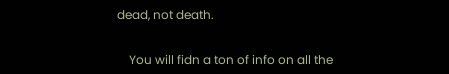dead, not death.


    You will fidn a ton of info on all the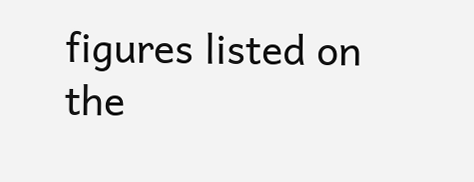figures listed on the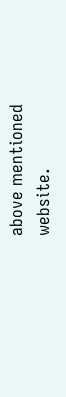above mentioned website.